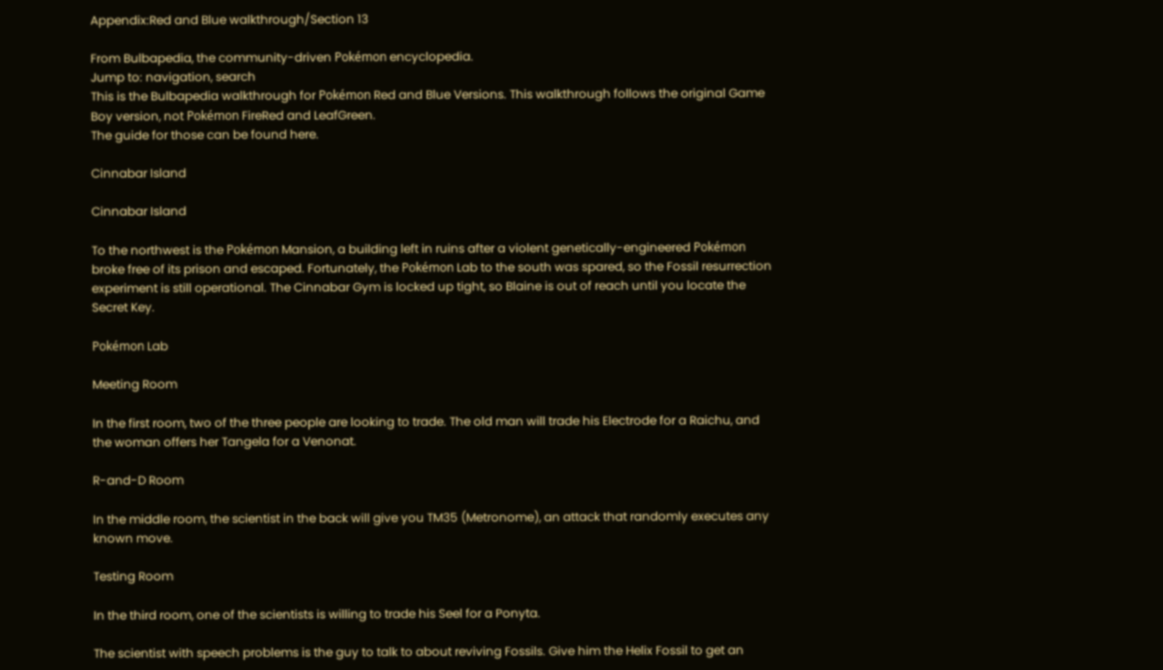Appendix:Red and Blue walkthrough/Section 13

From Bulbapedia, the community-driven Pokémon encyclopedia.
Jump to: navigation, search
This is the Bulbapedia walkthrough for Pokémon Red and Blue Versions. This walkthrough follows the original Game Boy version, not Pokémon FireRed and LeafGreen.
The guide for those can be found here.

Cinnabar Island

Cinnabar Island

To the northwest is the Pokémon Mansion, a building left in ruins after a violent genetically-engineered Pokémon broke free of its prison and escaped. Fortunately, the Pokémon Lab to the south was spared, so the Fossil resurrection experiment is still operational. The Cinnabar Gym is locked up tight, so Blaine is out of reach until you locate the Secret Key.

Pokémon Lab

Meeting Room

In the first room, two of the three people are looking to trade. The old man will trade his Electrode for a Raichu, and the woman offers her Tangela for a Venonat.

R-and-D Room

In the middle room, the scientist in the back will give you TM35 (Metronome), an attack that randomly executes any known move.

Testing Room

In the third room, one of the scientists is willing to trade his Seel for a Ponyta.

The scientist with speech problems is the guy to talk to about reviving Fossils. Give him the Helix Fossil to get an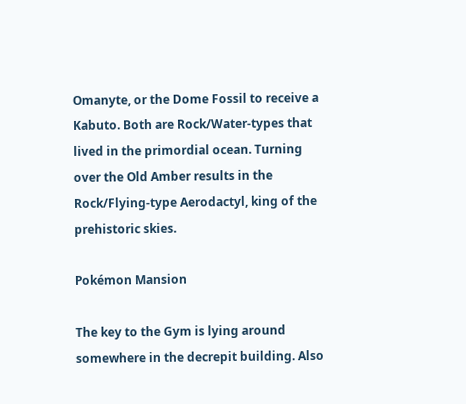Omanyte, or the Dome Fossil to receive a Kabuto. Both are Rock/Water-types that lived in the primordial ocean. Turning over the Old Amber results in the Rock/Flying-type Aerodactyl, king of the prehistoric skies.

Pokémon Mansion

The key to the Gym is lying around somewhere in the decrepit building. Also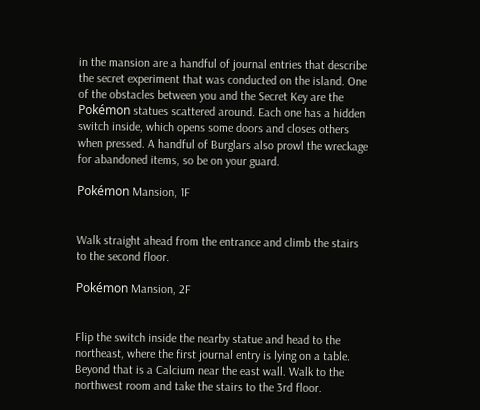in the mansion are a handful of journal entries that describe the secret experiment that was conducted on the island. One of the obstacles between you and the Secret Key are the Pokémon statues scattered around. Each one has a hidden switch inside, which opens some doors and closes others when pressed. A handful of Burglars also prowl the wreckage for abandoned items, so be on your guard.

Pokémon Mansion, 1F


Walk straight ahead from the entrance and climb the stairs to the second floor.

Pokémon Mansion, 2F


Flip the switch inside the nearby statue and head to the northeast, where the first journal entry is lying on a table. Beyond that is a Calcium near the east wall. Walk to the northwest room and take the stairs to the 3rd floor.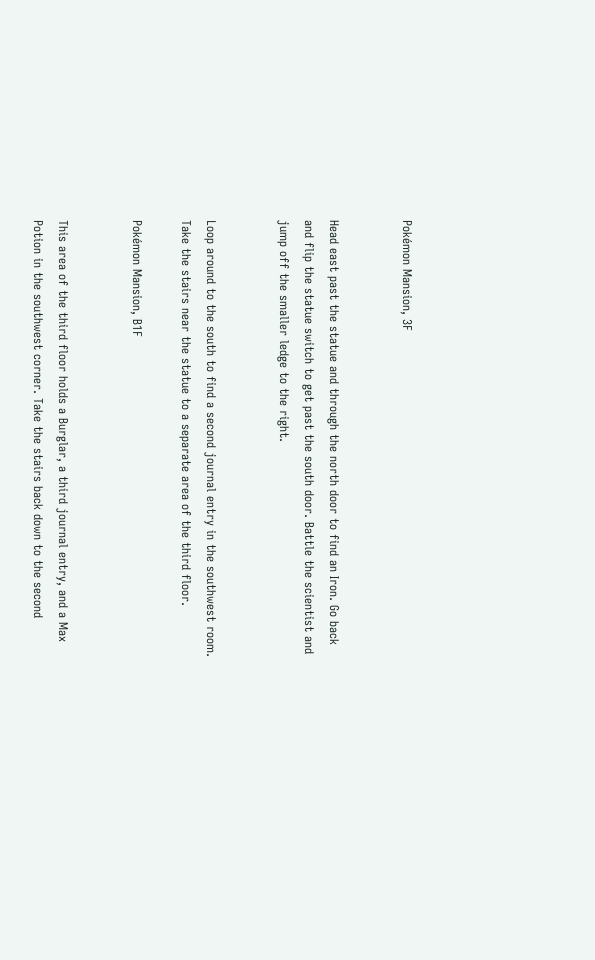Pokémon Mansion, 3F


Head east past the statue and through the north door to find an Iron. Go back and flip the statue switch to get past the south door. Battle the scientist and jump off the smaller ledge to the right.


Loop around to the south to find a second journal entry in the southwest room. Take the stairs near the statue to a separate area of the third floor.

Pokémon Mansion, B1F


This area of the third floor holds a Burglar, a third journal entry, and a Max Potion in the southwest corner. Take the stairs back down to the second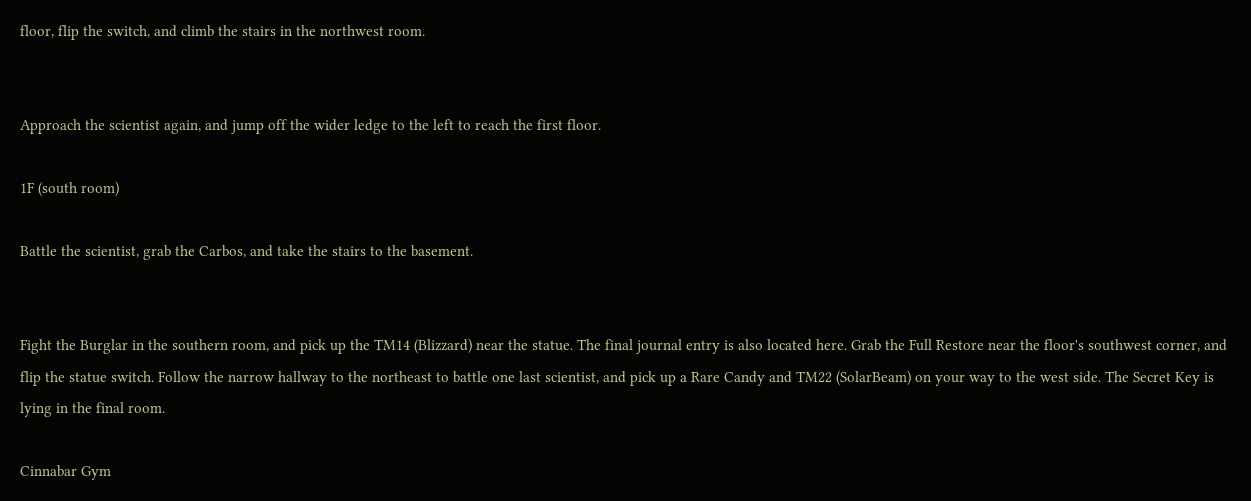floor, flip the switch, and climb the stairs in the northwest room.


Approach the scientist again, and jump off the wider ledge to the left to reach the first floor.

1F (south room)

Battle the scientist, grab the Carbos, and take the stairs to the basement.


Fight the Burglar in the southern room, and pick up the TM14 (Blizzard) near the statue. The final journal entry is also located here. Grab the Full Restore near the floor's southwest corner, and flip the statue switch. Follow the narrow hallway to the northeast to battle one last scientist, and pick up a Rare Candy and TM22 (SolarBeam) on your way to the west side. The Secret Key is lying in the final room.

Cinnabar Gym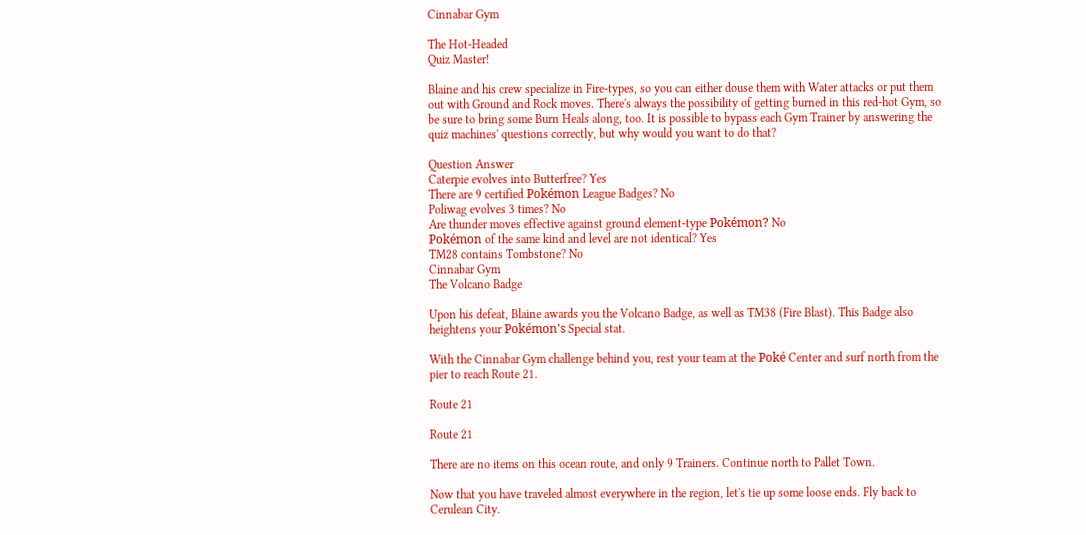Cinnabar Gym

The Hot-Headed
Quiz Master!

Blaine and his crew specialize in Fire-types, so you can either douse them with Water attacks or put them out with Ground and Rock moves. There's always the possibility of getting burned in this red-hot Gym, so be sure to bring some Burn Heals along, too. It is possible to bypass each Gym Trainer by answering the quiz machines' questions correctly, but why would you want to do that?

Question Answer
Caterpie evolves into Butterfree? Yes
There are 9 certified Pokémon League Badges? No
Poliwag evolves 3 times? No
Are thunder moves effective against ground element-type Pokémon? No
Pokémon of the same kind and level are not identical? Yes
TM28 contains Tombstone? No
Cinnabar Gym
The Volcano Badge

Upon his defeat, Blaine awards you the Volcano Badge, as well as TM38 (Fire Blast). This Badge also heightens your Pokémon's Special stat.

With the Cinnabar Gym challenge behind you, rest your team at the Poké Center and surf north from the pier to reach Route 21.

Route 21

Route 21

There are no items on this ocean route, and only 9 Trainers. Continue north to Pallet Town.

Now that you have traveled almost everywhere in the region, let's tie up some loose ends. Fly back to Cerulean City.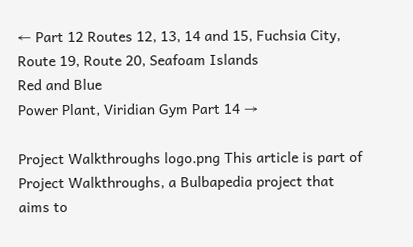← Part 12 Routes 12, 13, 14 and 15, Fuchsia City, Route 19, Route 20, Seafoam Islands
Red and Blue
Power Plant, Viridian Gym Part 14 →

Project Walkthroughs logo.png This article is part of Project Walkthroughs, a Bulbapedia project that aims to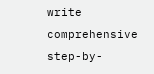write comprehensive step-by-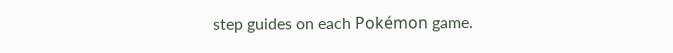step guides on each Pokémon game.